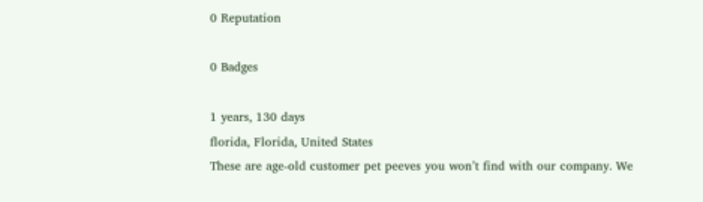0 Reputation

0 Badges

1 years, 130 days
florida, Florida, United States
These are age-old customer pet peeves you won’t find with our company. We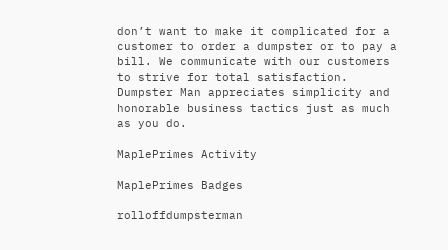don’t want to make it complicated for a customer to order a dumpster or to pay a bill. We communicate with our customers to strive for total satisfaction. Dumpster Man appreciates simplicity and honorable business tactics just as much as you do.

MaplePrimes Activity

MaplePrimes Badges

rolloffdumpsterman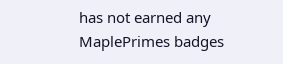has not earned any MaplePrimes badges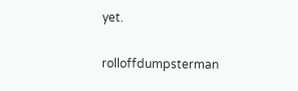yet.

rolloffdumpsterman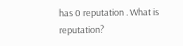has 0 reputation . What is reputation?